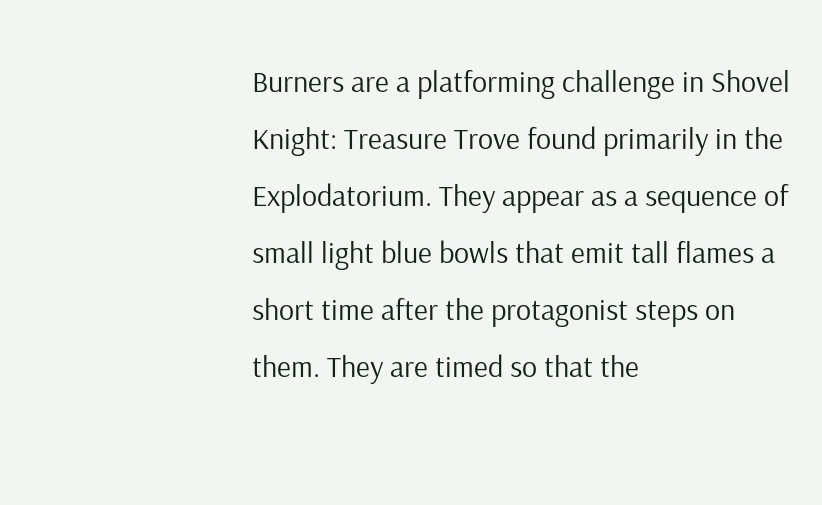Burners are a platforming challenge in Shovel Knight: Treasure Trove found primarily in the Explodatorium. They appear as a sequence of small light blue bowls that emit tall flames a short time after the protagonist steps on them. They are timed so that the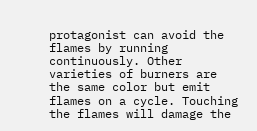protagonist can avoid the flames by running continuously. Other varieties of burners are the same color but emit flames on a cycle. Touching the flames will damage the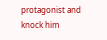protagonist and knock him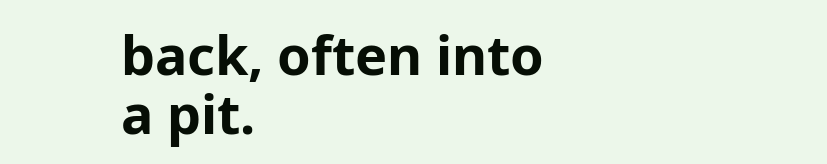back, often into a pit.